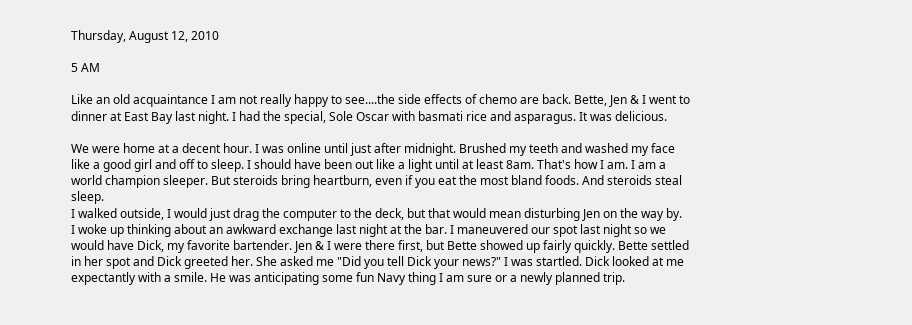Thursday, August 12, 2010

5 AM

Like an old acquaintance I am not really happy to see....the side effects of chemo are back. Bette, Jen & I went to dinner at East Bay last night. I had the special, Sole Oscar with basmati rice and asparagus. It was delicious.

We were home at a decent hour. I was online until just after midnight. Brushed my teeth and washed my face like a good girl and off to sleep. I should have been out like a light until at least 8am. That's how I am. I am a world champion sleeper. But steroids bring heartburn, even if you eat the most bland foods. And steroids steal sleep.
I walked outside, I would just drag the computer to the deck, but that would mean disturbing Jen on the way by.
I woke up thinking about an awkward exchange last night at the bar. I maneuvered our spot last night so we would have Dick, my favorite bartender. Jen & I were there first, but Bette showed up fairly quickly. Bette settled in her spot and Dick greeted her. She asked me "Did you tell Dick your news?" I was startled. Dick looked at me expectantly with a smile. He was anticipating some fun Navy thing I am sure or a newly planned trip.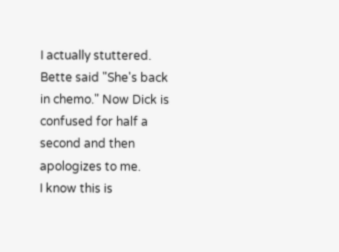I actually stuttered. Bette said "She's back in chemo." Now Dick is confused for half a second and then apologizes to me.
I know this is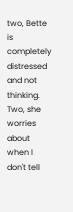two, Bette is completely distressed and not thinking. Two, she worries about when I don't tell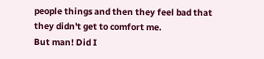people things and then they feel bad that they didn't get to comfort me.
But man! Did I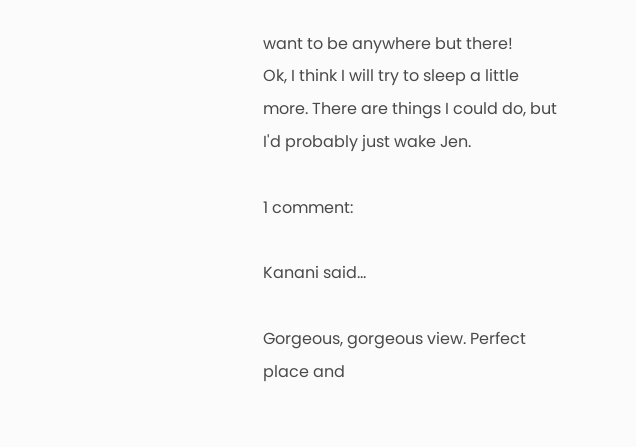want to be anywhere but there!
Ok, I think I will try to sleep a little more. There are things I could do, but I'd probably just wake Jen.

1 comment:

Kanani said...

Gorgeous, gorgeous view. Perfect place and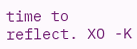time to reflect. XO -K